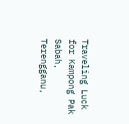Traveling Luck for Kampong Pak Sabah, Terengganu,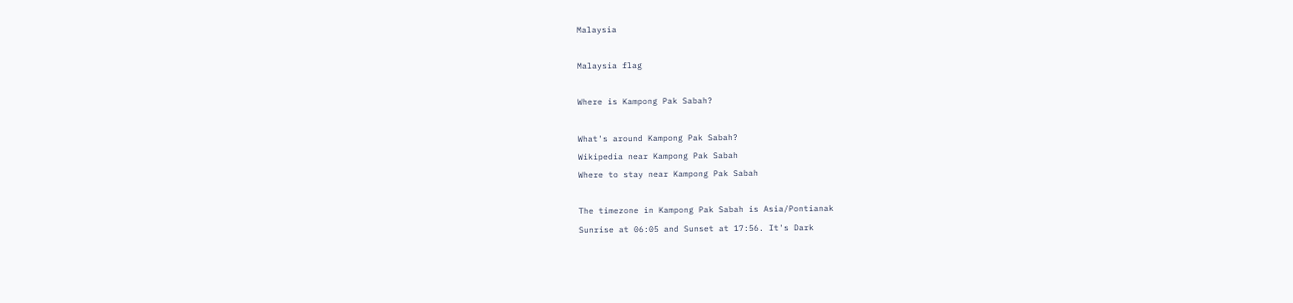Malaysia

Malaysia flag

Where is Kampong Pak Sabah?

What's around Kampong Pak Sabah?
Wikipedia near Kampong Pak Sabah
Where to stay near Kampong Pak Sabah

The timezone in Kampong Pak Sabah is Asia/Pontianak
Sunrise at 06:05 and Sunset at 17:56. It's Dark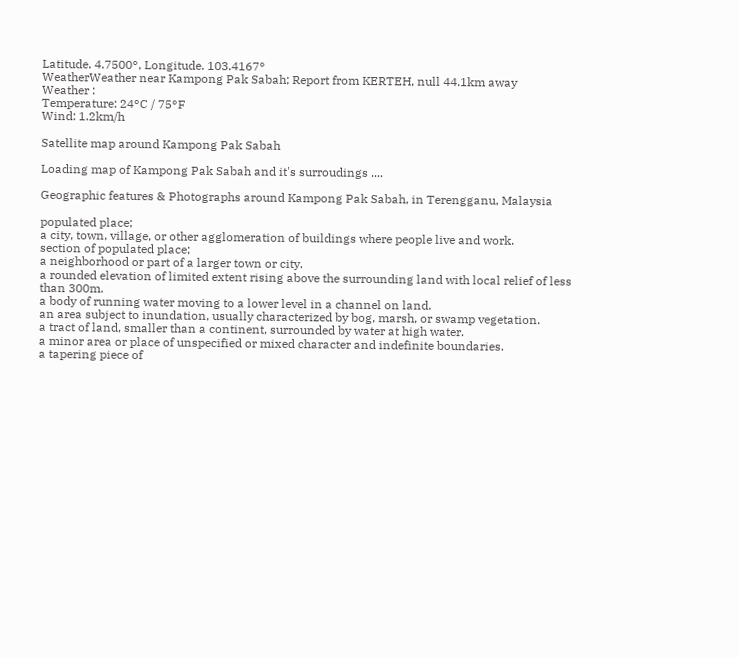Latitude. 4.7500°, Longitude. 103.4167°
WeatherWeather near Kampong Pak Sabah; Report from KERTEH, null 44.1km away
Weather :
Temperature: 24°C / 75°F
Wind: 1.2km/h

Satellite map around Kampong Pak Sabah

Loading map of Kampong Pak Sabah and it's surroudings ....

Geographic features & Photographs around Kampong Pak Sabah, in Terengganu, Malaysia

populated place;
a city, town, village, or other agglomeration of buildings where people live and work.
section of populated place;
a neighborhood or part of a larger town or city.
a rounded elevation of limited extent rising above the surrounding land with local relief of less than 300m.
a body of running water moving to a lower level in a channel on land.
an area subject to inundation, usually characterized by bog, marsh, or swamp vegetation.
a tract of land, smaller than a continent, surrounded by water at high water.
a minor area or place of unspecified or mixed character and indefinite boundaries.
a tapering piece of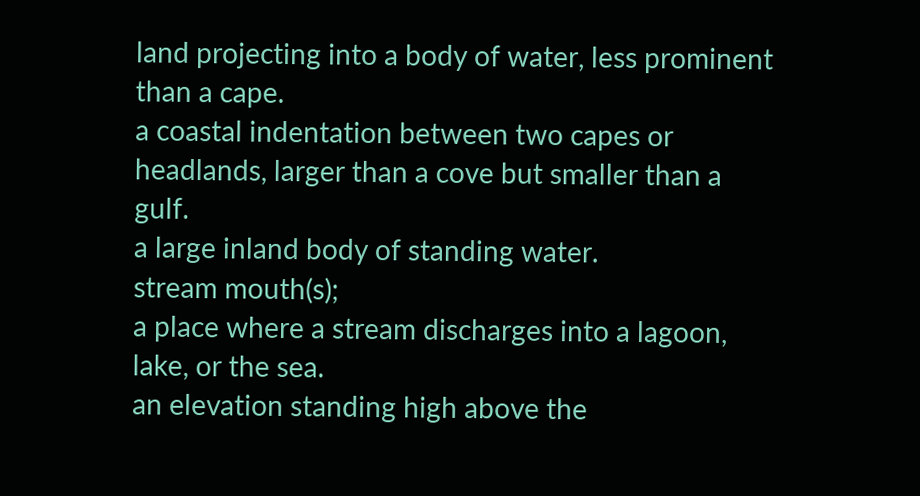land projecting into a body of water, less prominent than a cape.
a coastal indentation between two capes or headlands, larger than a cove but smaller than a gulf.
a large inland body of standing water.
stream mouth(s);
a place where a stream discharges into a lagoon, lake, or the sea.
an elevation standing high above the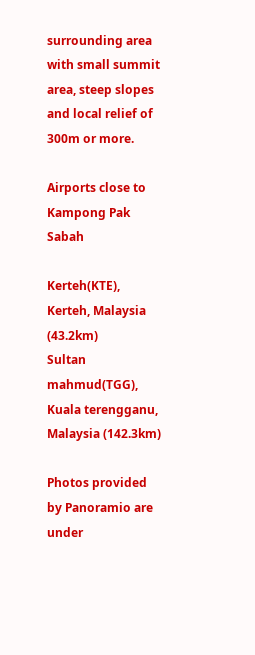surrounding area with small summit area, steep slopes and local relief of 300m or more.

Airports close to Kampong Pak Sabah

Kerteh(KTE), Kerteh, Malaysia (43.2km)
Sultan mahmud(TGG), Kuala terengganu, Malaysia (142.3km)

Photos provided by Panoramio are under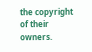the copyright of their owners.